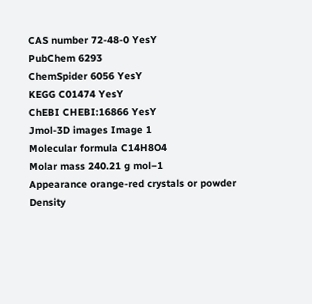CAS number 72-48-0 YesY
PubChem 6293
ChemSpider 6056 YesY
KEGG C01474 YesY
ChEBI CHEBI:16866 YesY
Jmol-3D images Image 1
Molecular formula C14H8O4
Molar mass 240.21 g mol−1
Appearance orange-red crystals or powder
Density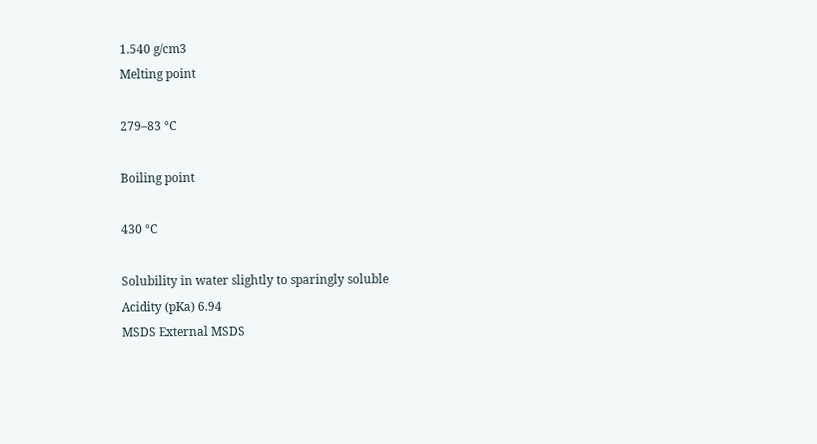1.540 g/cm3
Melting point

279–83 °C

Boiling point

430 °C

Solubility in water slightly to sparingly soluble
Acidity (pKa) 6.94
MSDS External MSDS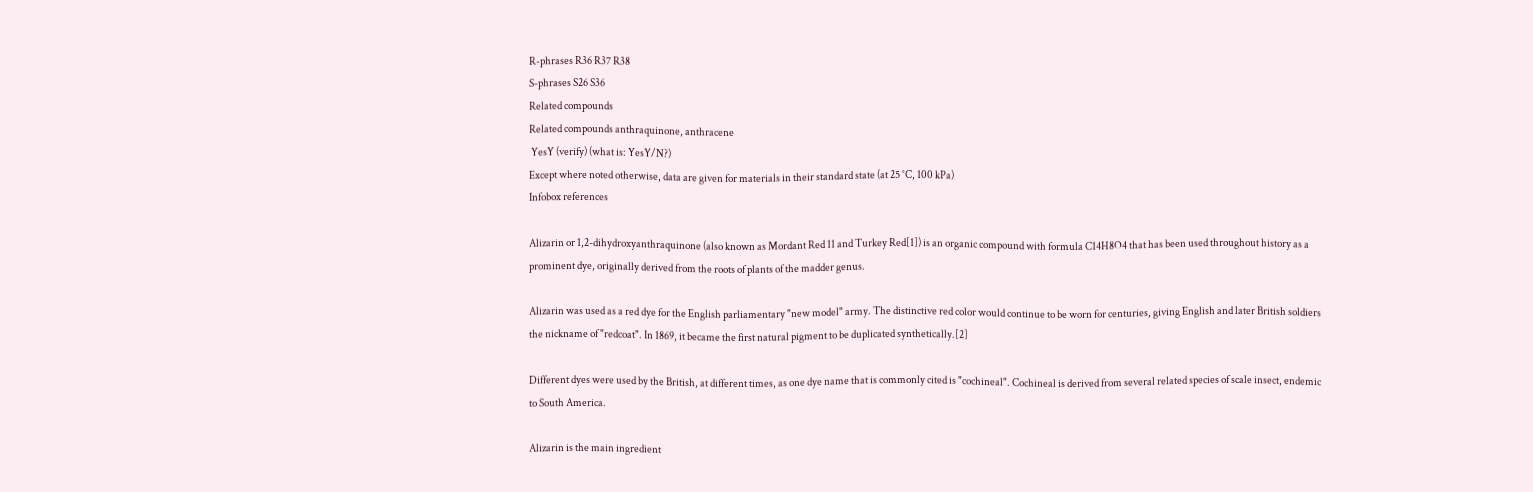R-phrases R36 R37 R38
S-phrases S26 S36
Related compounds
Related compounds anthraquinone, anthracene
 YesY (verify) (what is: YesY/N?)
Except where noted otherwise, data are given for materials in their standard state (at 25 °C, 100 kPa)
Infobox references

Alizarin or 1,2-dihydroxyanthraquinone (also known as Mordant Red 11 and Turkey Red[1]) is an organic compound with formula C14H8O4 that has been used throughout history as a prominent dye, originally derived from the roots of plants of the madder genus.

Alizarin was used as a red dye for the English parliamentary "new model" army. The distinctive red color would continue to be worn for centuries, giving English and later British soldiers the nickname of "redcoat". In 1869, it became the first natural pigment to be duplicated synthetically.[2]

Different dyes were used by the British, at different times, as one dye name that is commonly cited is "cochineal". Cochineal is derived from several related species of scale insect, endemic to South America.

Alizarin is the main ingredient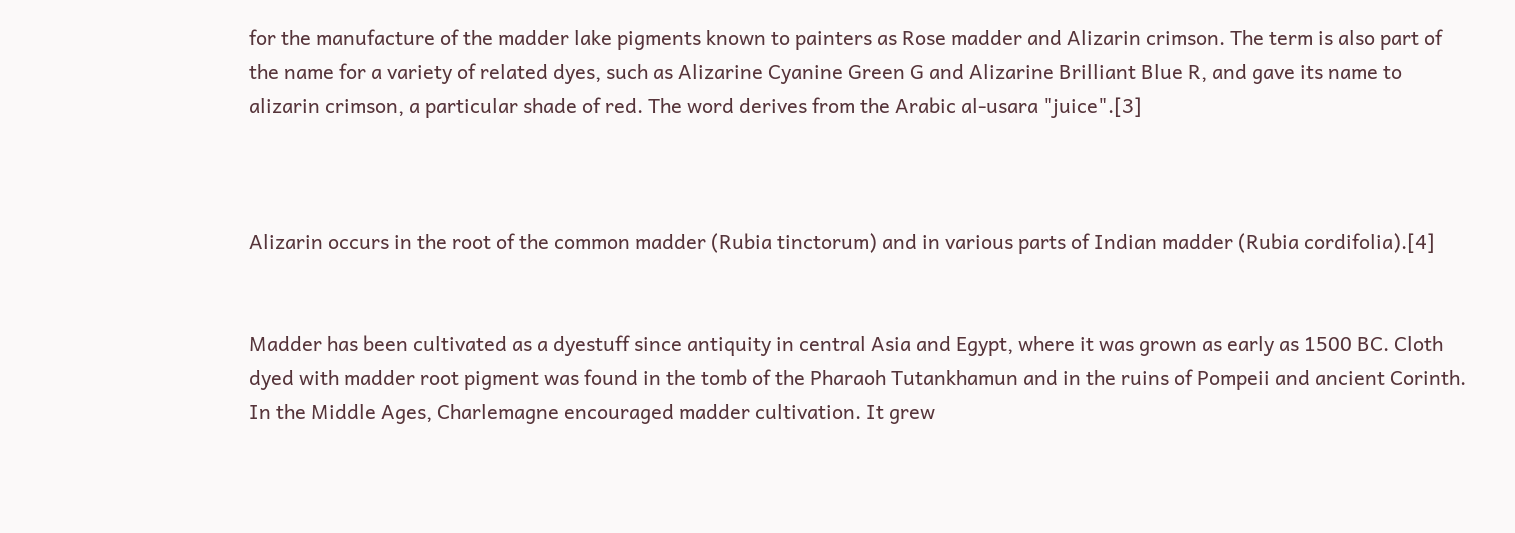for the manufacture of the madder lake pigments known to painters as Rose madder and Alizarin crimson. The term is also part of the name for a variety of related dyes, such as Alizarine Cyanine Green G and Alizarine Brilliant Blue R, and gave its name to alizarin crimson, a particular shade of red. The word derives from the Arabic al-usara "juice".[3]



Alizarin occurs in the root of the common madder (Rubia tinctorum) and in various parts of Indian madder (Rubia cordifolia).[4]


Madder has been cultivated as a dyestuff since antiquity in central Asia and Egypt, where it was grown as early as 1500 BC. Cloth dyed with madder root pigment was found in the tomb of the Pharaoh Tutankhamun and in the ruins of Pompeii and ancient Corinth. In the Middle Ages, Charlemagne encouraged madder cultivation. It grew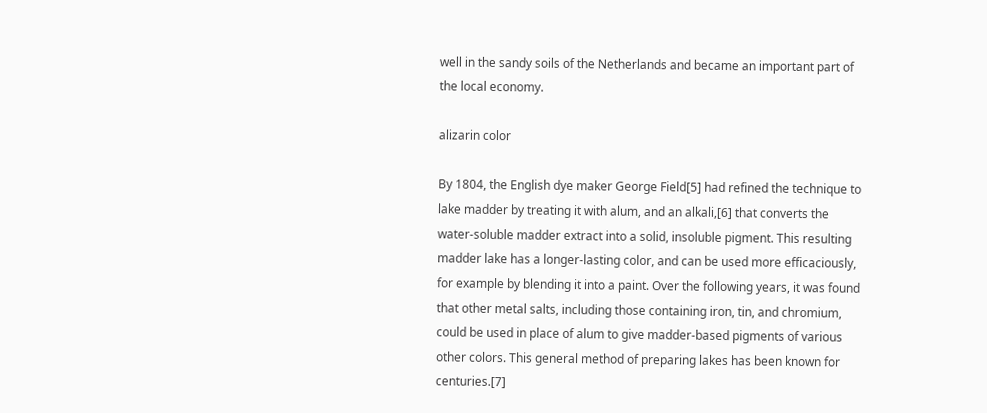well in the sandy soils of the Netherlands and became an important part of the local economy.

alizarin color

By 1804, the English dye maker George Field[5] had refined the technique to lake madder by treating it with alum, and an alkali,[6] that converts the water-soluble madder extract into a solid, insoluble pigment. This resulting madder lake has a longer-lasting color, and can be used more efficaciously, for example by blending it into a paint. Over the following years, it was found that other metal salts, including those containing iron, tin, and chromium, could be used in place of alum to give madder-based pigments of various other colors. This general method of preparing lakes has been known for centuries.[7]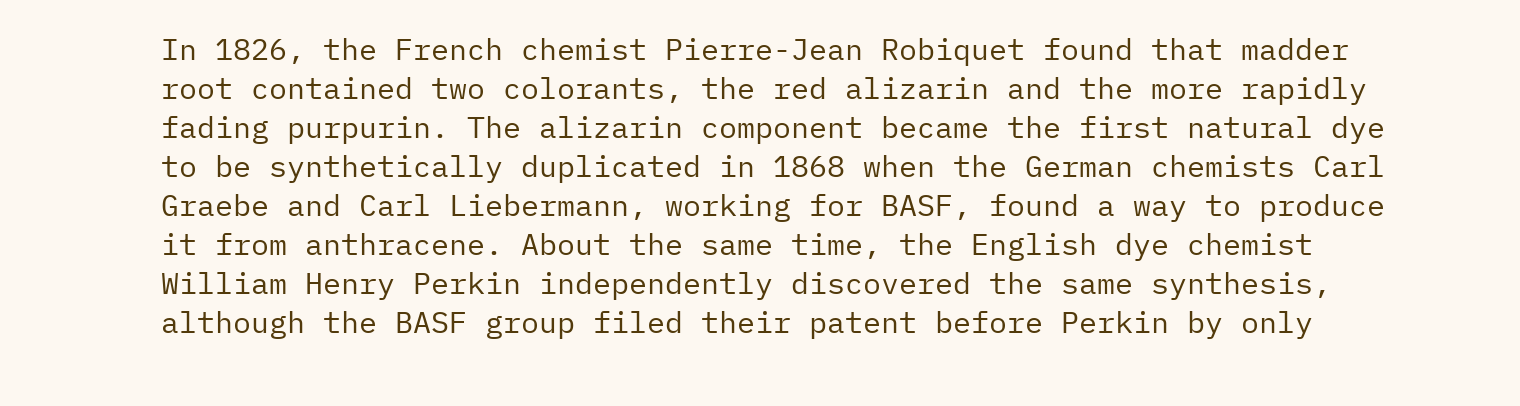In 1826, the French chemist Pierre-Jean Robiquet found that madder root contained two colorants, the red alizarin and the more rapidly fading purpurin. The alizarin component became the first natural dye to be synthetically duplicated in 1868 when the German chemists Carl Graebe and Carl Liebermann, working for BASF, found a way to produce it from anthracene. About the same time, the English dye chemist William Henry Perkin independently discovered the same synthesis, although the BASF group filed their patent before Perkin by only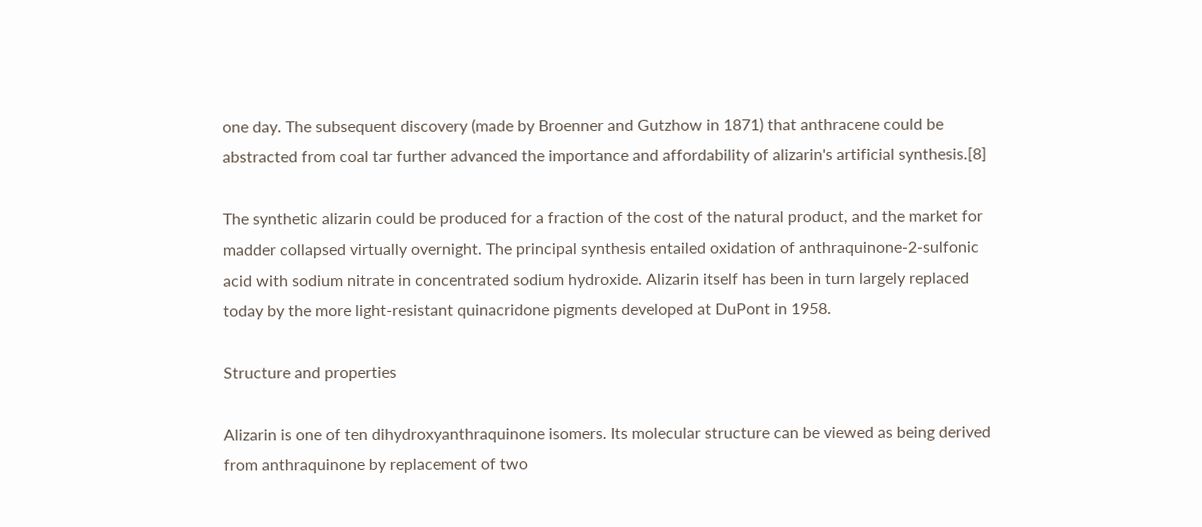one day. The subsequent discovery (made by Broenner and Gutzhow in 1871) that anthracene could be abstracted from coal tar further advanced the importance and affordability of alizarin's artificial synthesis.[8]

The synthetic alizarin could be produced for a fraction of the cost of the natural product, and the market for madder collapsed virtually overnight. The principal synthesis entailed oxidation of anthraquinone-2-sulfonic acid with sodium nitrate in concentrated sodium hydroxide. Alizarin itself has been in turn largely replaced today by the more light-resistant quinacridone pigments developed at DuPont in 1958.

Structure and properties

Alizarin is one of ten dihydroxyanthraquinone isomers. Its molecular structure can be viewed as being derived from anthraquinone by replacement of two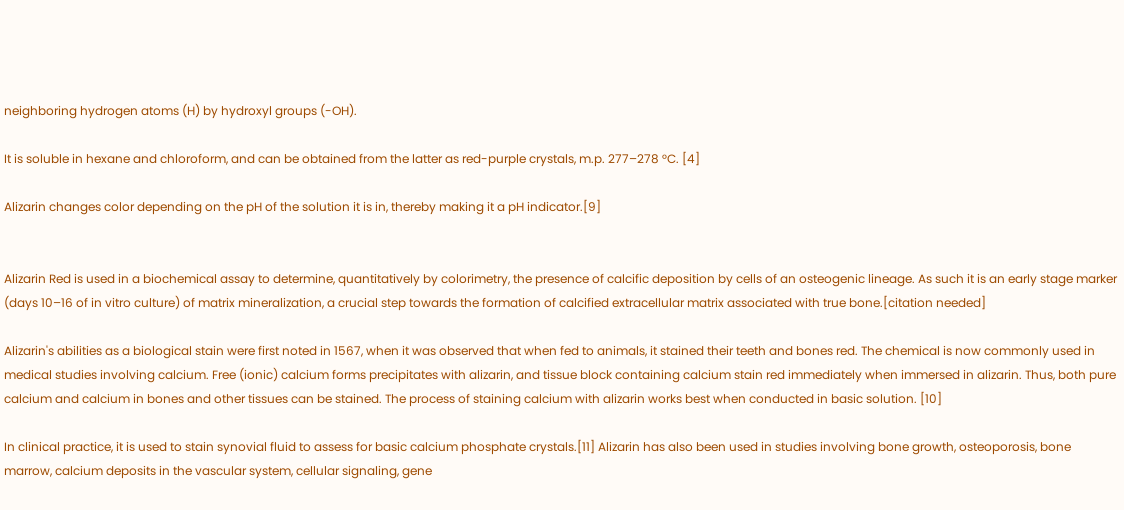neighboring hydrogen atoms (H) by hydroxyl groups (-OH).

It is soluble in hexane and chloroform, and can be obtained from the latter as red-purple crystals, m.p. 277–278 °C. [4]

Alizarin changes color depending on the pH of the solution it is in, thereby making it a pH indicator.[9]


Alizarin Red is used in a biochemical assay to determine, quantitatively by colorimetry, the presence of calcific deposition by cells of an osteogenic lineage. As such it is an early stage marker (days 10–16 of in vitro culture) of matrix mineralization, a crucial step towards the formation of calcified extracellular matrix associated with true bone.[citation needed]

Alizarin's abilities as a biological stain were first noted in 1567, when it was observed that when fed to animals, it stained their teeth and bones red. The chemical is now commonly used in medical studies involving calcium. Free (ionic) calcium forms precipitates with alizarin, and tissue block containing calcium stain red immediately when immersed in alizarin. Thus, both pure calcium and calcium in bones and other tissues can be stained. The process of staining calcium with alizarin works best when conducted in basic solution. [10]

In clinical practice, it is used to stain synovial fluid to assess for basic calcium phosphate crystals.[11] Alizarin has also been used in studies involving bone growth, osteoporosis, bone marrow, calcium deposits in the vascular system, cellular signaling, gene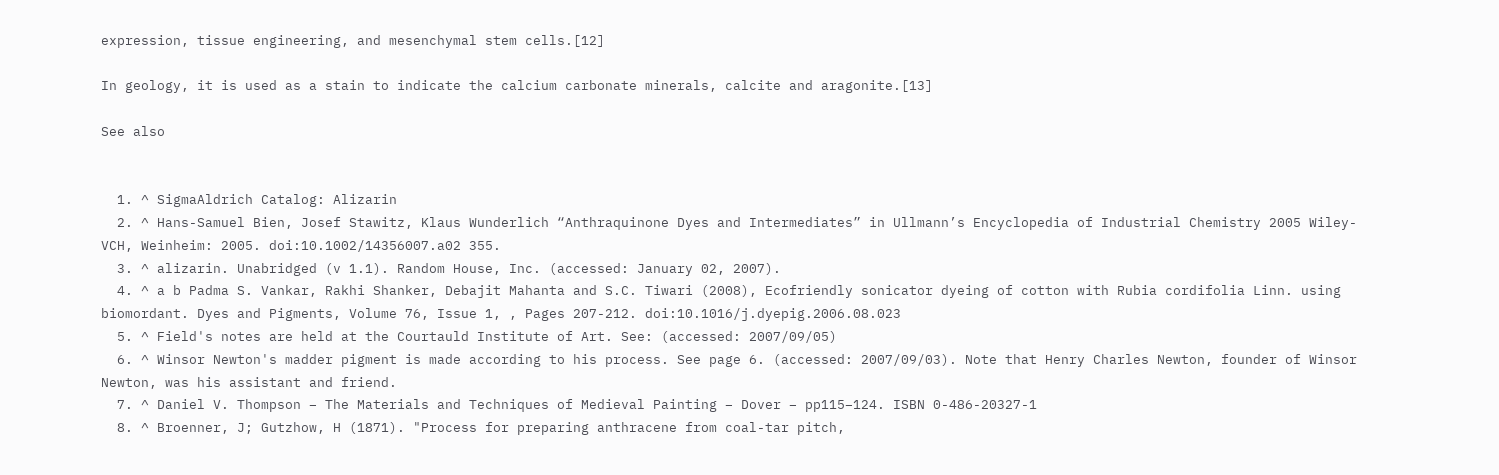expression, tissue engineering, and mesenchymal stem cells.[12]

In geology, it is used as a stain to indicate the calcium carbonate minerals, calcite and aragonite.[13]

See also


  1. ^ SigmaAldrich Catalog: Alizarin
  2. ^ Hans-Samuel Bien, Josef Stawitz, Klaus Wunderlich “Anthraquinone Dyes and Intermediates” in Ullmann’s Encyclopedia of Industrial Chemistry 2005 Wiley-VCH, Weinheim: 2005. doi:10.1002/14356007.a02 355.
  3. ^ alizarin. Unabridged (v 1.1). Random House, Inc. (accessed: January 02, 2007).
  4. ^ a b Padma S. Vankar, Rakhi Shanker, Debajit Mahanta and S.C. Tiwari (2008), Ecofriendly sonicator dyeing of cotton with Rubia cordifolia Linn. using biomordant. Dyes and Pigments, Volume 76, Issue 1, , Pages 207-212. doi:10.1016/j.dyepig.2006.08.023
  5. ^ Field's notes are held at the Courtauld Institute of Art. See: (accessed: 2007/09/05)
  6. ^ Winsor Newton's madder pigment is made according to his process. See page 6. (accessed: 2007/09/03). Note that Henry Charles Newton, founder of Winsor Newton, was his assistant and friend.
  7. ^ Daniel V. Thompson – The Materials and Techniques of Medieval Painting – Dover – pp115–124. ISBN 0-486-20327-1
  8. ^ Broenner, J; Gutzhow, H (1871). "Process for preparing anthracene from coal-tar pitch,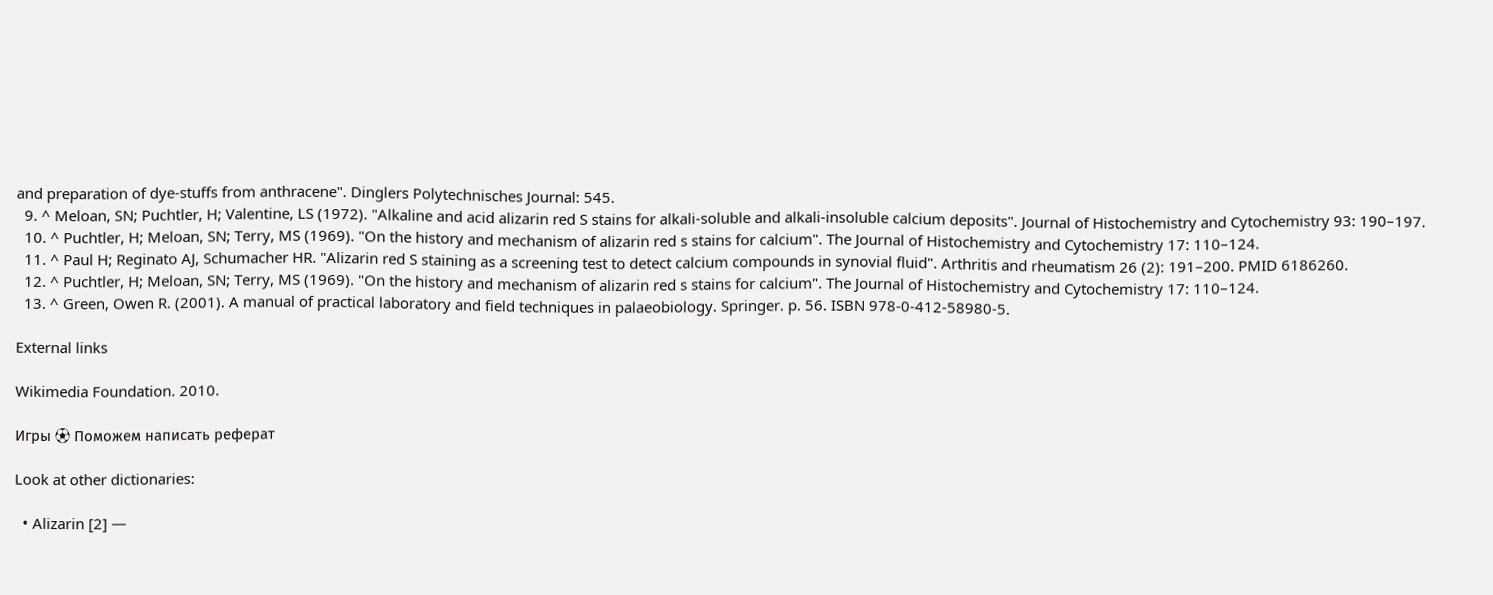and preparation of dye-stuffs from anthracene". Dinglers Polytechnisches Journal: 545.
  9. ^ Meloan, SN; Puchtler, H; Valentine, LS (1972). "Alkaline and acid alizarin red S stains for alkali-soluble and alkali-insoluble calcium deposits". Journal of Histochemistry and Cytochemistry 93: 190–197.
  10. ^ Puchtler, H; Meloan, SN; Terry, MS (1969). "On the history and mechanism of alizarin red s stains for calcium". The Journal of Histochemistry and Cytochemistry 17: 110–124.
  11. ^ Paul H; Reginato AJ, Schumacher HR. "Alizarin red S staining as a screening test to detect calcium compounds in synovial fluid". Arthritis and rheumatism 26 (2): 191–200. PMID 6186260.
  12. ^ Puchtler, H; Meloan, SN; Terry, MS (1969). "On the history and mechanism of alizarin red s stains for calcium". The Journal of Histochemistry and Cytochemistry 17: 110–124.
  13. ^ Green, Owen R. (2001). A manual of practical laboratory and field techniques in palaeobiology. Springer. p. 56. ISBN 978-0-412-58980-5.

External links

Wikimedia Foundation. 2010.

Игры ⚽ Поможем написать реферат

Look at other dictionaries:

  • Alizarin [2] —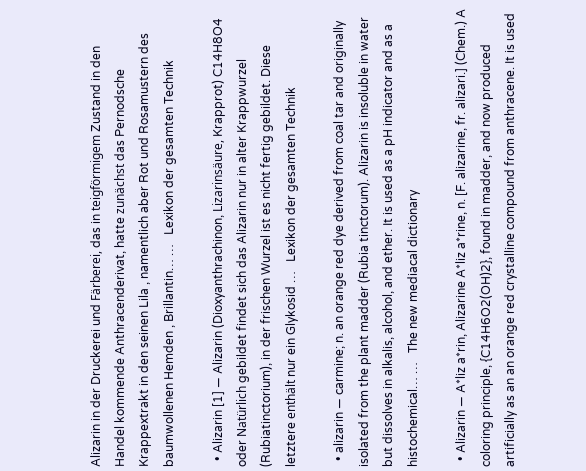Alizarin in der Druckerei und Färberei, das in teigförmigem Zustand in den Handel kommende Anthracenderivat, hatte zunächst das Pernodsche Krappextrakt in den seinen Lila , namentlich aber Rot und Rosamustern des baumwollenen Hemden , Brillantin… …   Lexikon der gesamten Technik

  • Alizarin [1] — Alizarin (Dioxyanthrachinon, Lizarinsäure, Krapprot) C14H8O4 oder Natürlich gebildet findet sich das Alizarin nur in alter Krappwurzel (Rubiatinctorium), in der frischen Wurzel ist es nicht fertig gebildet. Diese letztere enthält nur ein Glykosid …   Lexikon der gesamten Technik

  • alizarin — carmine; n. an orange red dye derived from coal tar and originally isolated from the plant madder (Rubia tinctorum). Alizarin is insoluble in water but dissolves in alkalis, alcohol, and ether. It is used as a pH indicator and as a histochemical… …   The new mediacal dictionary

  • Alizarin — A*liz a*rin, Alizarine A*liz a*rine, n. [F. alizarine, fr. alizari.] (Chem.) A coloring principle, {C14H6O2(OH)2}, found in madder, and now produced artificially as an an orange red crystalline compound from anthracene. It is used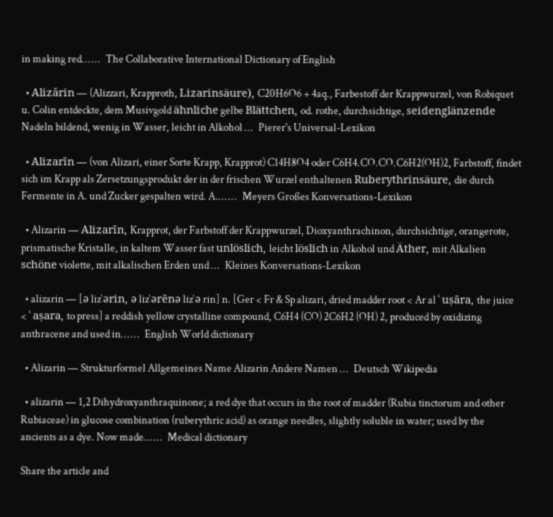in making red… …   The Collaborative International Dictionary of English

  • Alizărin — (Alizzari, Krapproth, Lizarinsäure), C20H6O6 + 4aq., Farbestoff der Krappwurzel, von Robiquet u. Colin entdeckte, dem Musivgold ähnliche gelbe Blättchen, od. rothe, durchsichtige, seidenglänzende Nadeln bildend, wenig in Wasser, leicht in Alkohol …   Pierer's Universal-Lexikon

  • Alizarīn — (von Alizari, einer Sorte Krapp, Krapprot) C14H8O4 oder C6H4.CO.CO.C6H2(OH)2, Farbstoff, findet sich im Krapp als Zersetzungsprodukt der in der frischen Wurzel enthaltenen Ruberythrinsäure, die durch Fermente in A. und Zucker gespalten wird. A.… …   Meyers Großes Konversations-Lexikon

  • Alizarin — Alizarīn, Krapprot, der Farbstoff der Krappwurzel, Dioxyanthrachinon, durchsichtige, orangerote, prismatische Kristalle, in kaltem Wasser fast unlöslich, leicht löslich in Alkohol und Äther, mit Alkalien schöne violette, mit alkalischen Erden und …   Kleines Konversations-Lexikon

  • alizarin — [ə liz′ərin, ə liz′ərēnə liz′ə rin] n. [Ger < Fr & Sp alizari, dried madder root < Ar al ʿ uṣāra, the juice < ʿ aṣara, to press] a reddish yellow crystalline compound, C6H4 (CO) 2C6H2 (OH) 2, produced by oxidizing anthracene and used in… …   English World dictionary

  • Alizarin — Strukturformel Allgemeines Name Alizarin Andere Namen …   Deutsch Wikipedia

  • alizarin — 1,2 Dihydroxyanthraquinone; a red dye that occurs in the root of madder (Rubia tinctorum and other Rubiaceae) in glucose combination (ruberythric acid) as orange needles, slightly soluble in water; used by the ancients as a dye. Now made… …   Medical dictionary

Share the article and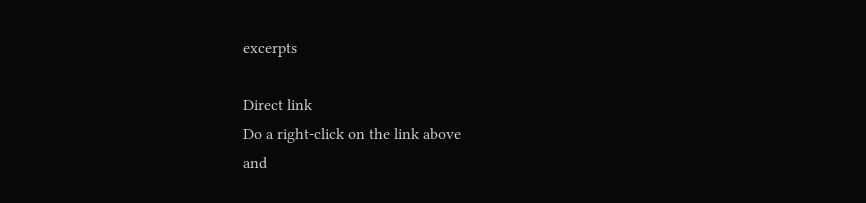excerpts

Direct link
Do a right-click on the link above
and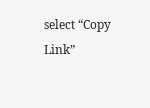select “Copy Link”